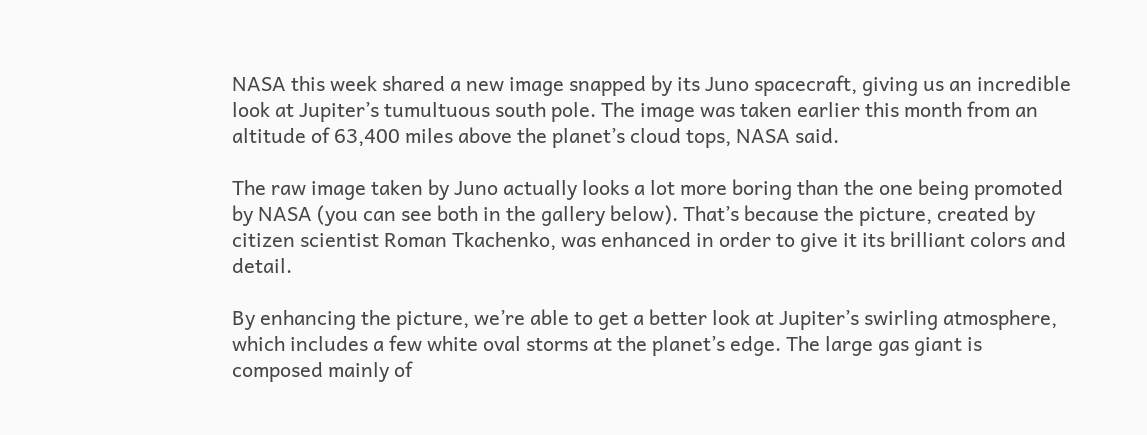NASA this week shared a new image snapped by its Juno spacecraft, giving us an incredible look at Jupiter’s tumultuous south pole. The image was taken earlier this month from an altitude of 63,400 miles above the planet’s cloud tops, NASA said.

The raw image taken by Juno actually looks a lot more boring than the one being promoted by NASA (you can see both in the gallery below). That’s because the picture, created by citizen scientist Roman Tkachenko, was enhanced in order to give it its brilliant colors and detail.

By enhancing the picture, we’re able to get a better look at Jupiter’s swirling atmosphere, which includes a few white oval storms at the planet’s edge. The large gas giant is composed mainly of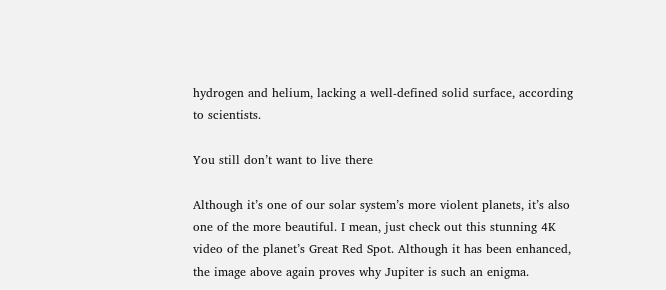hydrogen and helium, lacking a well-defined solid surface, according to scientists.

You still don’t want to live there

Although it’s one of our solar system’s more violent planets, it’s also one of the more beautiful. I mean, just check out this stunning 4K video of the planet’s Great Red Spot. Although it has been enhanced, the image above again proves why Jupiter is such an enigma.